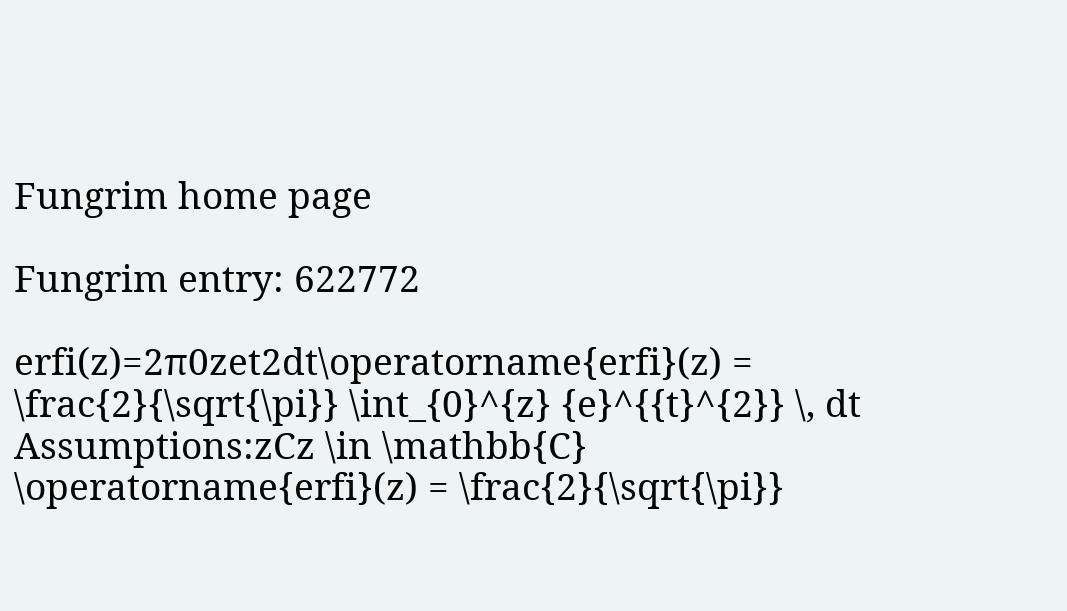Fungrim home page

Fungrim entry: 622772

erfi(z)=2π0zet2dt\operatorname{erfi}(z) = \frac{2}{\sqrt{\pi}} \int_{0}^{z} {e}^{{t}^{2}} \, dt
Assumptions:zCz \in \mathbb{C}
\operatorname{erfi}(z) = \frac{2}{\sqrt{\pi}}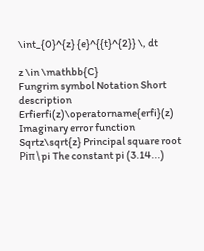\int_{0}^{z} {e}^{{t}^{2}} \, dt

z \in \mathbb{C}
Fungrim symbol Notation Short description
Erfierfi(z)\operatorname{erfi}(z) Imaginary error function
Sqrtz\sqrt{z} Principal square root
Piπ\pi The constant pi (3.14...)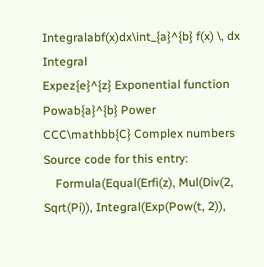Integralabf(x)dx\int_{a}^{b} f(x) \, dx Integral
Expez{e}^{z} Exponential function
Powab{a}^{b} Power
CCC\mathbb{C} Complex numbers
Source code for this entry:
    Formula(Equal(Erfi(z), Mul(Div(2, Sqrt(Pi)), Integral(Exp(Pow(t, 2)),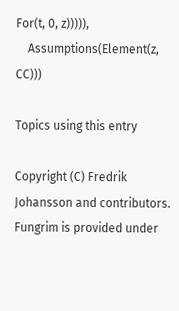For(t, 0, z))))),
    Assumptions(Element(z, CC)))

Topics using this entry

Copyright (C) Fredrik Johansson and contributors. Fungrim is provided under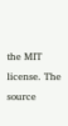the MIT license. The source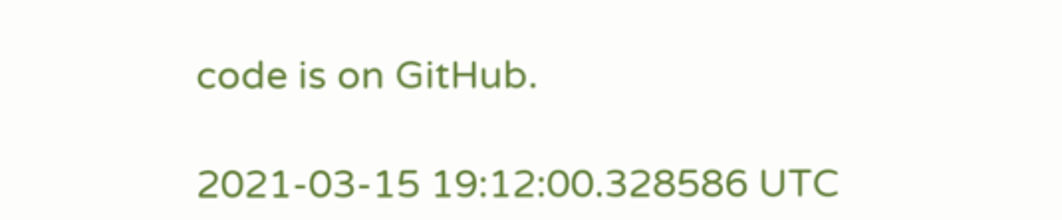code is on GitHub.

2021-03-15 19:12:00.328586 UTC